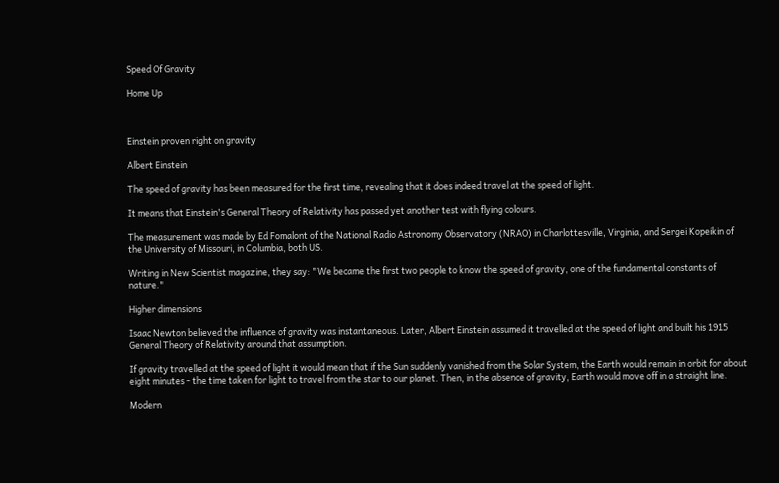Speed Of Gravity

Home Up



Einstein proven right on gravity

Albert Einstein

The speed of gravity has been measured for the first time, revealing that it does indeed travel at the speed of light.

It means that Einstein's General Theory of Relativity has passed yet another test with flying colours.

The measurement was made by Ed Fomalont of the National Radio Astronomy Observatory (NRAO) in Charlottesville, Virginia, and Sergei Kopeikin of the University of Missouri, in Columbia, both US.

Writing in New Scientist magazine, they say: "We became the first two people to know the speed of gravity, one of the fundamental constants of nature."

Higher dimensions

Isaac Newton believed the influence of gravity was instantaneous. Later, Albert Einstein assumed it travelled at the speed of light and built his 1915 General Theory of Relativity around that assumption.

If gravity travelled at the speed of light it would mean that if the Sun suddenly vanished from the Solar System, the Earth would remain in orbit for about eight minutes - the time taken for light to travel from the star to our planet. Then, in the absence of gravity, Earth would move off in a straight line.

Modern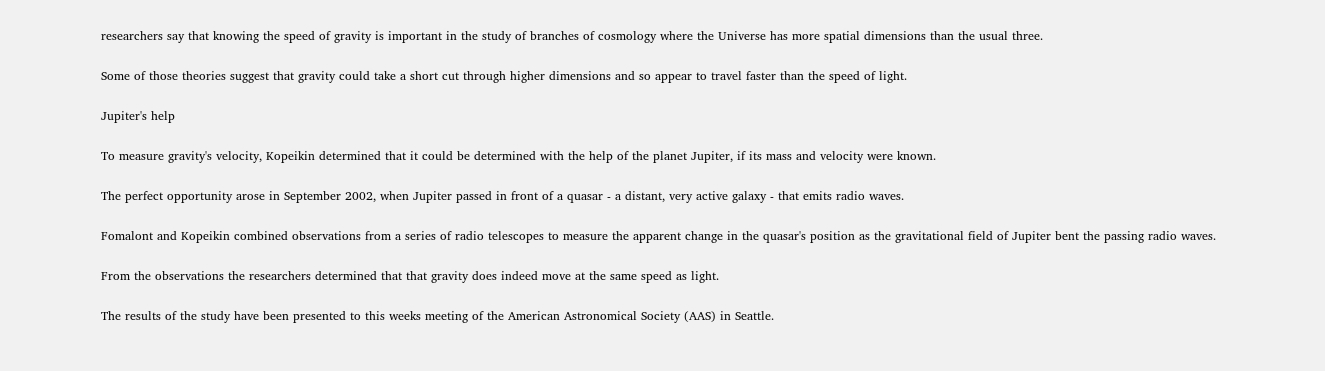researchers say that knowing the speed of gravity is important in the study of branches of cosmology where the Universe has more spatial dimensions than the usual three.

Some of those theories suggest that gravity could take a short cut through higher dimensions and so appear to travel faster than the speed of light.

Jupiter's help

To measure gravity's velocity, Kopeikin determined that it could be determined with the help of the planet Jupiter, if its mass and velocity were known.

The perfect opportunity arose in September 2002, when Jupiter passed in front of a quasar - a distant, very active galaxy - that emits radio waves.

Fomalont and Kopeikin combined observations from a series of radio telescopes to measure the apparent change in the quasar's position as the gravitational field of Jupiter bent the passing radio waves.

From the observations the researchers determined that that gravity does indeed move at the same speed as light.

The results of the study have been presented to this weeks meeting of the American Astronomical Society (AAS) in Seattle.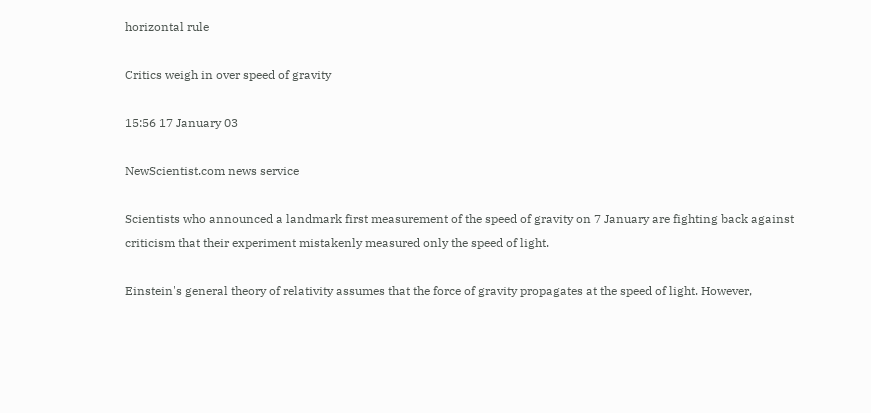horizontal rule

Critics weigh in over speed of gravity

15:56 17 January 03

NewScientist.com news service

Scientists who announced a landmark first measurement of the speed of gravity on 7 January are fighting back against criticism that their experiment mistakenly measured only the speed of light.

Einstein's general theory of relativity assumes that the force of gravity propagates at the speed of light. However,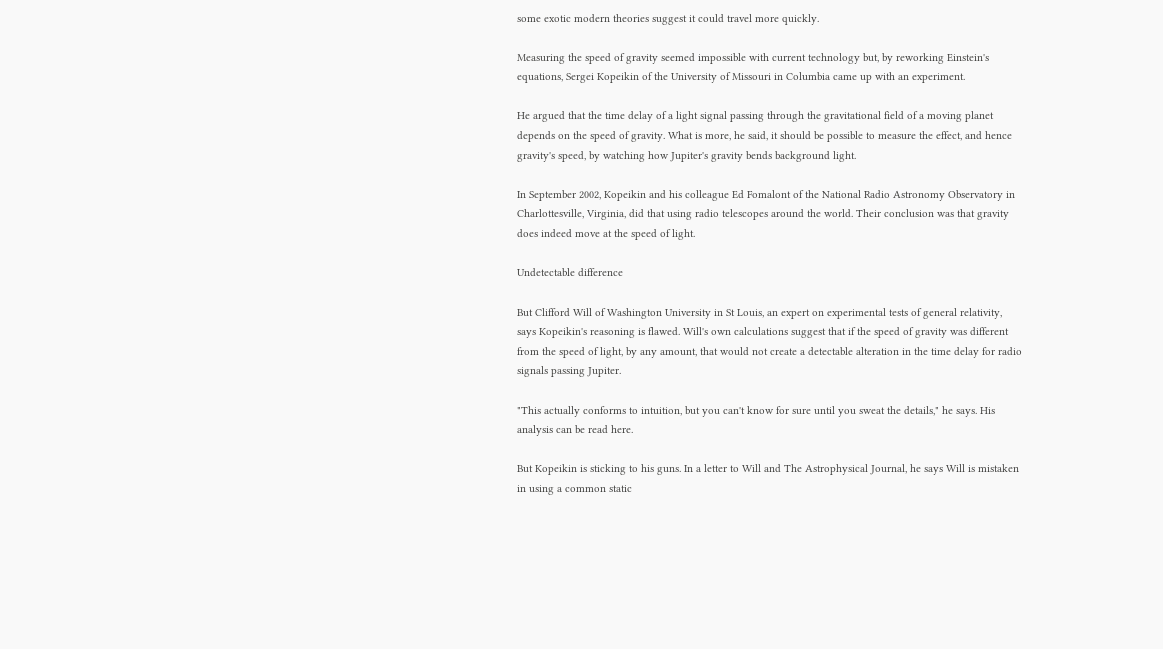some exotic modern theories suggest it could travel more quickly.

Measuring the speed of gravity seemed impossible with current technology but, by reworking Einstein's equations, Sergei Kopeikin of the University of Missouri in Columbia came up with an experiment.

He argued that the time delay of a light signal passing through the gravitational field of a moving planet depends on the speed of gravity. What is more, he said, it should be possible to measure the effect, and hence gravity's speed, by watching how Jupiter's gravity bends background light.

In September 2002, Kopeikin and his colleague Ed Fomalont of the National Radio Astronomy Observatory in Charlottesville, Virginia, did that using radio telescopes around the world. Their conclusion was that gravity does indeed move at the speed of light.

Undetectable difference

But Clifford Will of Washington University in St Louis, an expert on experimental tests of general relativity, says Kopeikin's reasoning is flawed. Will's own calculations suggest that if the speed of gravity was different from the speed of light, by any amount, that would not create a detectable alteration in the time delay for radio signals passing Jupiter.

"This actually conforms to intuition, but you can't know for sure until you sweat the details," he says. His analysis can be read here.

But Kopeikin is sticking to his guns. In a letter to Will and The Astrophysical Journal, he says Will is mistaken in using a common static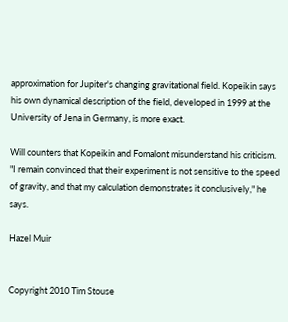approximation for Jupiter's changing gravitational field. Kopeikin says his own dynamical description of the field, developed in 1999 at the University of Jena in Germany, is more exact.

Will counters that Kopeikin and Fomalont misunderstand his criticism. "I remain convinced that their experiment is not sensitive to the speed of gravity, and that my calculation demonstrates it conclusively," he says.

Hazel Muir


Copyright 2010 Tim Stouse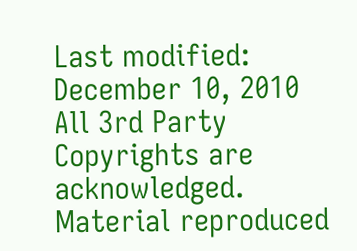Last modified: December 10, 2010
All 3rd Party Copyrights are acknowledged.
Material reproduced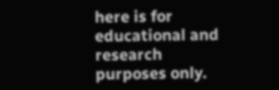here is for educational and research purposes only.